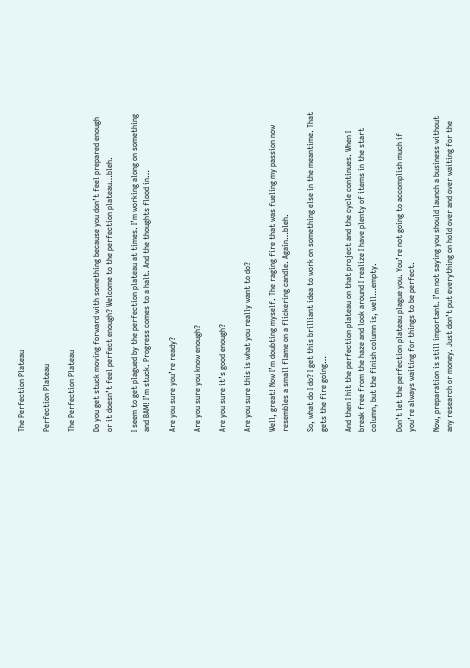The Perfection Plateau

Perfection Plateau

The Perfection Plateau

Do you get stuck moving forward with something because you don’t feel prepared enough or it doesn’t feel perfect enough? Welcome to the perfection plateau…bleh.

I seem to get plagued by the perfection plateau at times. I’m working along on something and BAM! I’m stuck. Progress comes to a halt. And the thoughts flood in…

Are you sure you’re ready?

Are you sure you know enough?

Are you sure it’s good enough?

Are you sure this is what you really want to do?

Well, great! Now I’m doubting myself. The raging fire that was fueling my passion now resembles a small flame on a flickering candle. Again…bleh.

So, what do I do? I get this brilliant idea to work on something else in the meantime. That gets the fire going…

And then I hit the perfection plateau on that project and the cycle continues. When I break free from the haze and look around I realize I have plenty of items in the start column, but the finish column is, well…empty.

Don’t let the perfection plateau plague you. You’re not going to accomplish much if you’re always waiting for things to be perfect.

Now, preparation is still important. I’m not saying you should launch a business without any research or money. Just don’t put everything on hold over and over waiting for the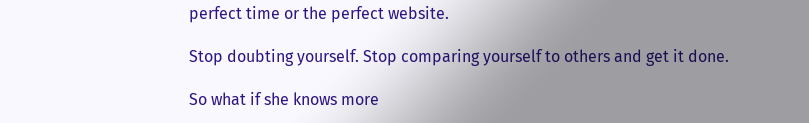perfect time or the perfect website.

Stop doubting yourself. Stop comparing yourself to others and get it done.

So what if she knows more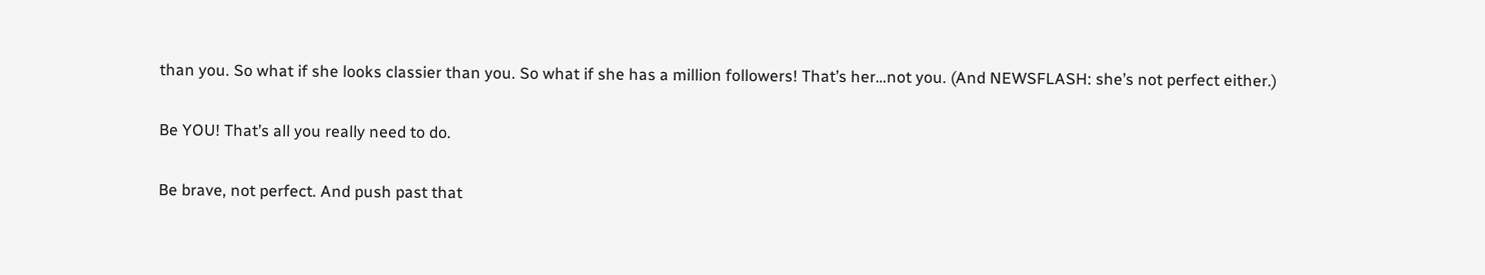than you. So what if she looks classier than you. So what if she has a million followers! That’s her…not you. (And NEWSFLASH: she’s not perfect either.)

Be YOU! That’s all you really need to do.

Be brave, not perfect. And push past that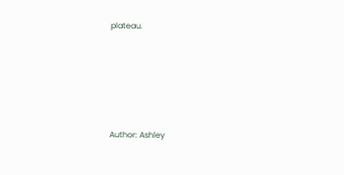plateau.





Author: Ashley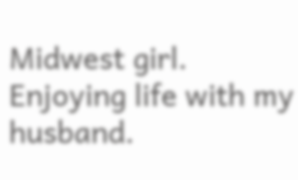Midwest girl. Enjoying life with my husband.